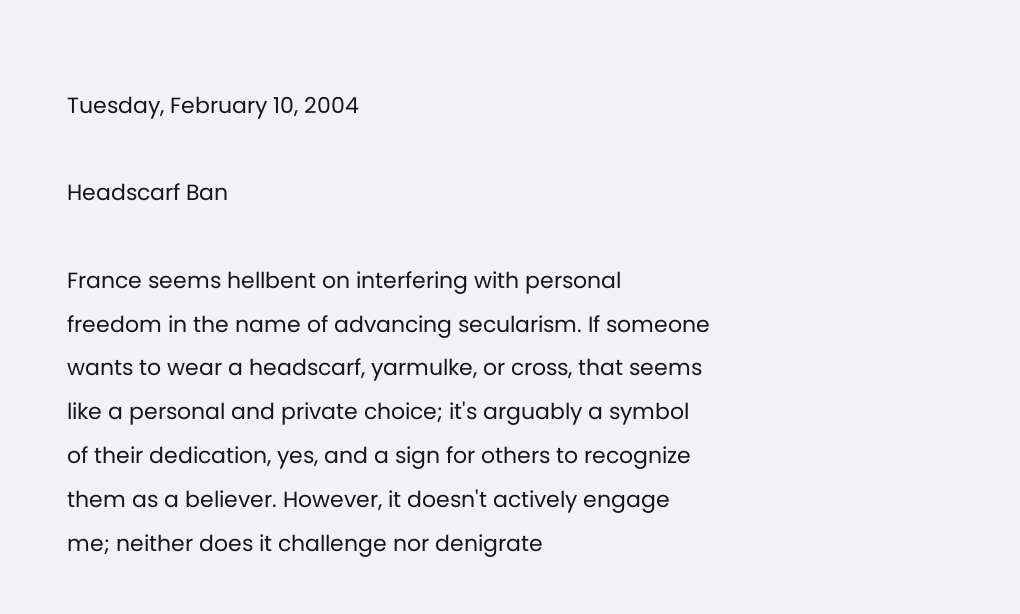Tuesday, February 10, 2004

Headscarf Ban

France seems hellbent on interfering with personal freedom in the name of advancing secularism. If someone wants to wear a headscarf, yarmulke, or cross, that seems like a personal and private choice; it's arguably a symbol of their dedication, yes, and a sign for others to recognize them as a believer. However, it doesn't actively engage me; neither does it challenge nor denigrate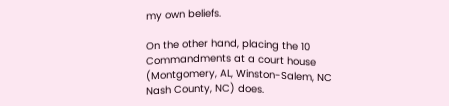my own beliefs.

On the other hand, placing the 10 Commandments at a court house (Montgomery, AL, Winston-Salem, NC Nash County, NC) does.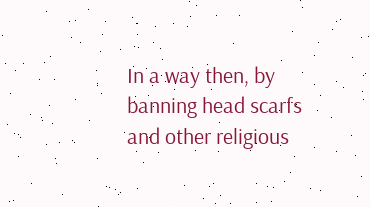In a way then, by banning head scarfs and other religious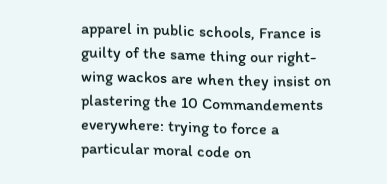apparel in public schools, France is guilty of the same thing our right-wing wackos are when they insist on plastering the 10 Commandements everywhere: trying to force a particular moral code on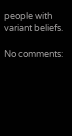people with variant beliefs.

No comments: